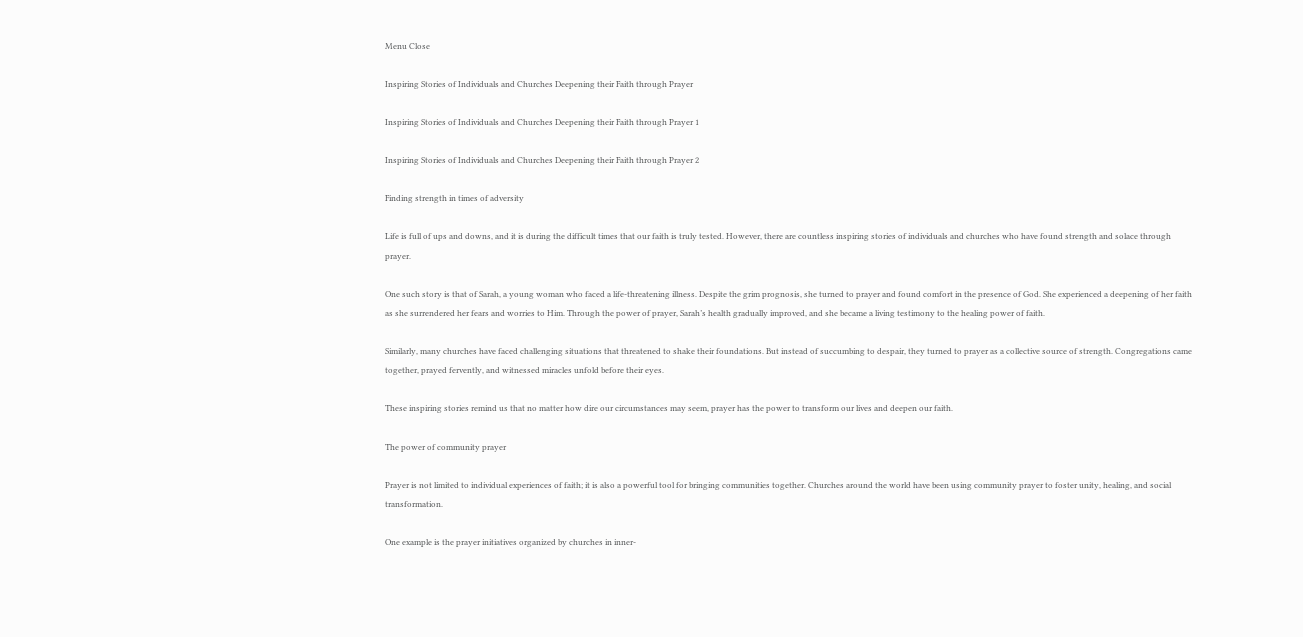Menu Close

Inspiring Stories of Individuals and Churches Deepening their Faith through Prayer

Inspiring Stories of Individuals and Churches Deepening their Faith through Prayer 1

Inspiring Stories of Individuals and Churches Deepening their Faith through Prayer 2

Finding strength in times of adversity

Life is full of ups and downs, and it is during the difficult times that our faith is truly tested. However, there are countless inspiring stories of individuals and churches who have found strength and solace through prayer.

One such story is that of Sarah, a young woman who faced a life-threatening illness. Despite the grim prognosis, she turned to prayer and found comfort in the presence of God. She experienced a deepening of her faith as she surrendered her fears and worries to Him. Through the power of prayer, Sarah’s health gradually improved, and she became a living testimony to the healing power of faith.

Similarly, many churches have faced challenging situations that threatened to shake their foundations. But instead of succumbing to despair, they turned to prayer as a collective source of strength. Congregations came together, prayed fervently, and witnessed miracles unfold before their eyes.

These inspiring stories remind us that no matter how dire our circumstances may seem, prayer has the power to transform our lives and deepen our faith.

The power of community prayer

Prayer is not limited to individual experiences of faith; it is also a powerful tool for bringing communities together. Churches around the world have been using community prayer to foster unity, healing, and social transformation.

One example is the prayer initiatives organized by churches in inner-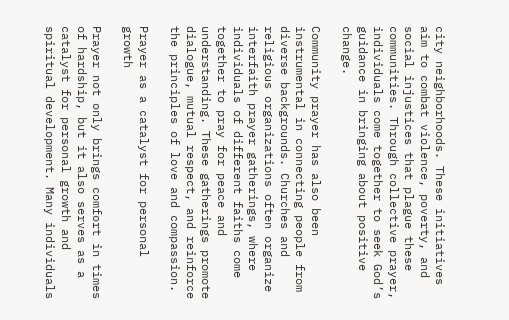city neighborhoods. These initiatives aim to combat violence, poverty, and social injustices that plague these communities. Through collective prayer, individuals come together to seek God’s guidance in bringing about positive change.

Community prayer has also been instrumental in connecting people from diverse backgrounds. Churches and religious organizations often organize interfaith prayer gatherings, where individuals of different faiths come together to pray for peace and understanding. These gatherings promote dialogue, mutual respect, and reinforce the principles of love and compassion.

Prayer as a catalyst for personal growth

Prayer not only brings comfort in times of hardship, but it also serves as a catalyst for personal growth and spiritual development. Many individuals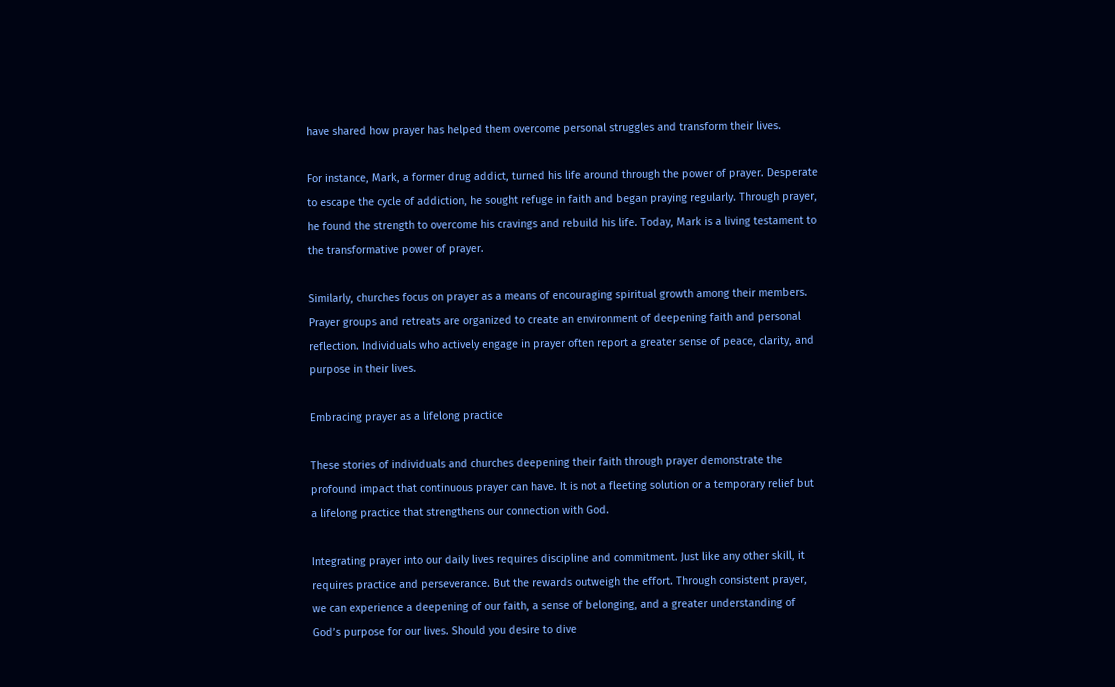have shared how prayer has helped them overcome personal struggles and transform their lives.

For instance, Mark, a former drug addict, turned his life around through the power of prayer. Desperate to escape the cycle of addiction, he sought refuge in faith and began praying regularly. Through prayer, he found the strength to overcome his cravings and rebuild his life. Today, Mark is a living testament to the transformative power of prayer.

Similarly, churches focus on prayer as a means of encouraging spiritual growth among their members. Prayer groups and retreats are organized to create an environment of deepening faith and personal reflection. Individuals who actively engage in prayer often report a greater sense of peace, clarity, and purpose in their lives.

Embracing prayer as a lifelong practice

These stories of individuals and churches deepening their faith through prayer demonstrate the profound impact that continuous prayer can have. It is not a fleeting solution or a temporary relief but a lifelong practice that strengthens our connection with God.

Integrating prayer into our daily lives requires discipline and commitment. Just like any other skill, it requires practice and perseverance. But the rewards outweigh the effort. Through consistent prayer, we can experience a deepening of our faith, a sense of belonging, and a greater understanding of God’s purpose for our lives. Should you desire to dive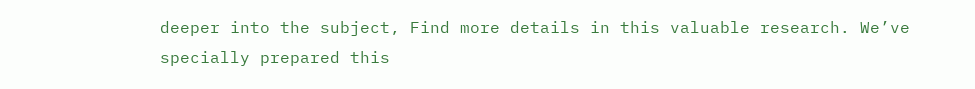deeper into the subject, Find more details in this valuable research. We’ve specially prepared this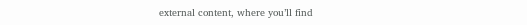external content, where you’ll find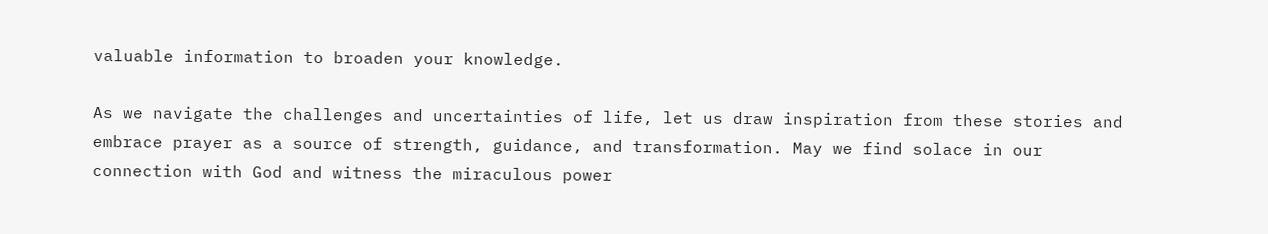valuable information to broaden your knowledge.

As we navigate the challenges and uncertainties of life, let us draw inspiration from these stories and embrace prayer as a source of strength, guidance, and transformation. May we find solace in our connection with God and witness the miraculous power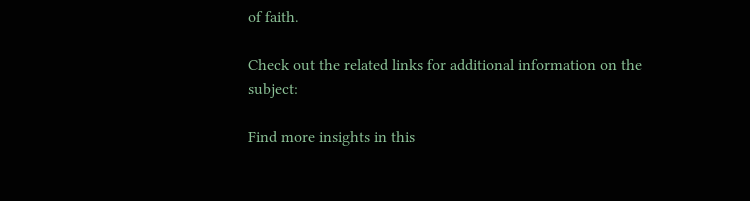of faith.

Check out the related links for additional information on the subject:

Find more insights in this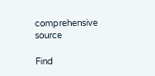comprehensive source

Find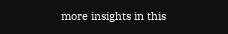more insights in this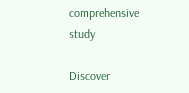comprehensive study

Discover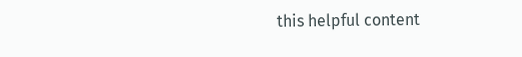this helpful content